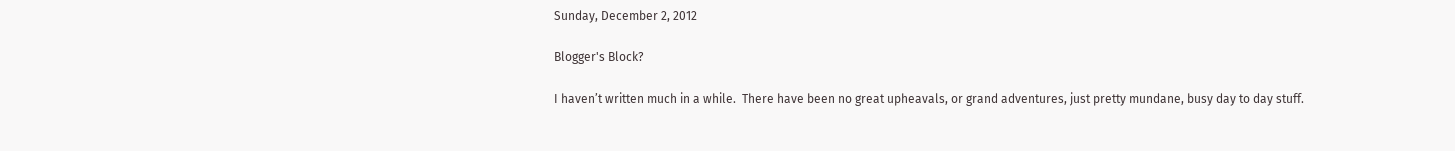Sunday, December 2, 2012

Blogger's Block?

I haven’t written much in a while.  There have been no great upheavals, or grand adventures, just pretty mundane, busy day to day stuff.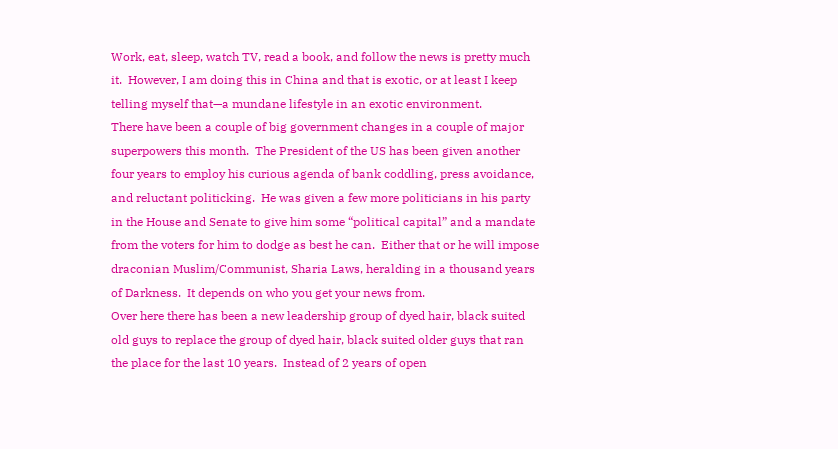Work, eat, sleep, watch TV, read a book, and follow the news is pretty much it.  However, I am doing this in China and that is exotic, or at least I keep telling myself that—a mundane lifestyle in an exotic environment.
There have been a couple of big government changes in a couple of major superpowers this month.  The President of the US has been given another four years to employ his curious agenda of bank coddling, press avoidance, and reluctant politicking.  He was given a few more politicians in his party in the House and Senate to give him some “political capital” and a mandate from the voters for him to dodge as best he can.  Either that or he will impose draconian Muslim/Communist, Sharia Laws, heralding in a thousand years of Darkness.  It depends on who you get your news from.
Over here there has been a new leadership group of dyed hair, black suited old guys to replace the group of dyed hair, black suited older guys that ran the place for the last 10 years.  Instead of 2 years of open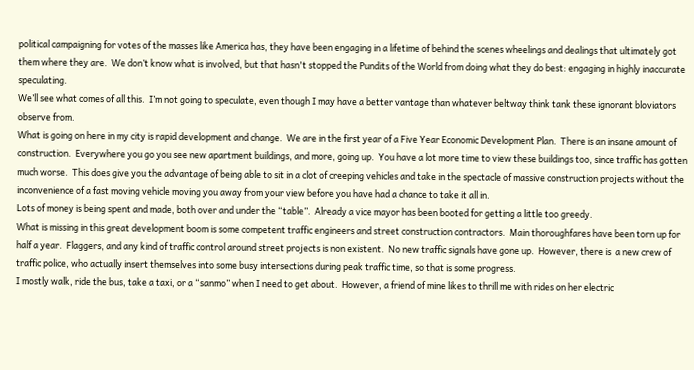political campaigning for votes of the masses like America has, they have been engaging in a lifetime of behind the scenes wheelings and dealings that ultimately got them where they are.  We don’t know what is involved, but that hasn't stopped the Pundits of the World from doing what they do best: engaging in highly inaccurate speculating.
We’ll see what comes of all this.  I’m not going to speculate, even though I may have a better vantage than whatever beltway think tank these ignorant bloviators observe from.
What is going on here in my city is rapid development and change.  We are in the first year of a Five Year Economic Development Plan.  There is an insane amount of construction.  Everywhere you go you see new apartment buildings, and more, going up.  You have a lot more time to view these buildings too, since traffic has gotten much worse.  This does give you the advantage of being able to sit in a clot of creeping vehicles and take in the spectacle of massive construction projects without the inconvenience of a fast moving vehicle moving you away from your view before you have had a chance to take it all in.
Lots of money is being spent and made, both over and under the “table”.  Already a vice mayor has been booted for getting a little too greedy.
What is missing in this great development boom is some competent traffic engineers and street construction contractors.  Main thoroughfares have been torn up for half a year.  Flaggers, and any kind of traffic control around street projects is non existent.  No new traffic signals have gone up.  However, there is  a new crew of traffic police, who actually insert themselves into some busy intersections during peak traffic time, so that is some progress.
I mostly walk, ride the bus, take a taxi, or a “sanmo” when I need to get about.  However, a friend of mine likes to thrill me with rides on her electric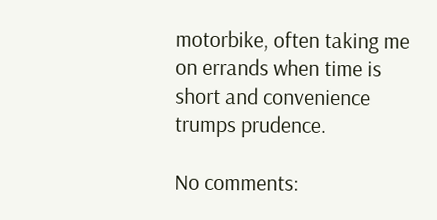motorbike, often taking me on errands when time is short and convenience trumps prudence.

No comments: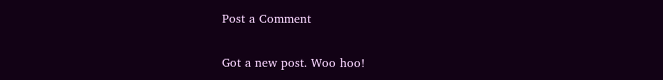Post a Comment

Got a new post. Woo hoo!